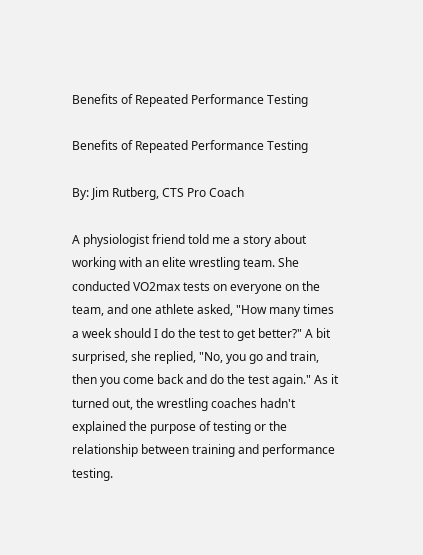Benefits of Repeated Performance Testing

Benefits of Repeated Performance Testing

By: Jim Rutberg, CTS Pro Coach

A physiologist friend told me a story about working with an elite wrestling team. She conducted VO2max tests on everyone on the team, and one athlete asked, "How many times a week should I do the test to get better?" A bit surprised, she replied, "No, you go and train, then you come back and do the test again." As it turned out, the wrestling coaches hadn't explained the purpose of testing or the relationship between training and performance testing.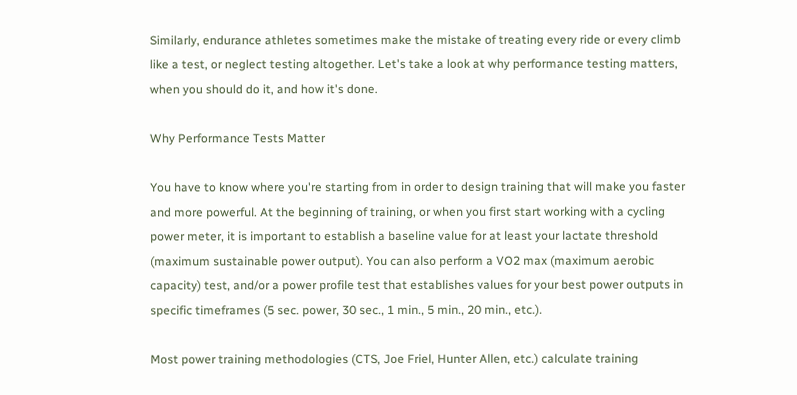Similarly, endurance athletes sometimes make the mistake of treating every ride or every climb like a test, or neglect testing altogether. Let's take a look at why performance testing matters, when you should do it, and how it's done.

Why Performance Tests Matter

You have to know where you're starting from in order to design training that will make you faster and more powerful. At the beginning of training, or when you first start working with a cycling power meter, it is important to establish a baseline value for at least your lactate threshold (maximum sustainable power output). You can also perform a VO2 max (maximum aerobic capacity) test, and/or a power profile test that establishes values for your best power outputs in specific timeframes (5 sec. power, 30 sec., 1 min., 5 min., 20 min., etc.).

Most power training methodologies (CTS, Joe Friel, Hunter Allen, etc.) calculate training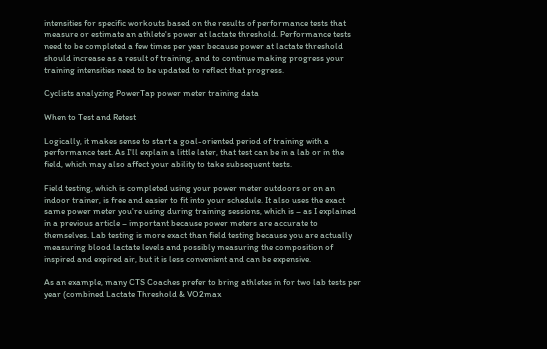intensities for specific workouts based on the results of performance tests that measure or estimate an athlete's power at lactate threshold. Performance tests need to be completed a few times per year because power at lactate threshold should increase as a result of training, and to continue making progress your training intensities need to be updated to reflect that progress.

Cyclists analyzing PowerTap power meter training data

When to Test and Retest

Logically, it makes sense to start a goal-oriented period of training with a performance test. As I'll explain a little later, that test can be in a lab or in the field, which may also affect your ability to take subsequent tests.

Field testing, which is completed using your power meter outdoors or on an indoor trainer, is free and easier to fit into your schedule. It also uses the exact same power meter you're using during training sessions, which is – as I explained in a previous article – important because power meters are accurate to themselves. Lab testing is more exact than field testing because you are actually measuring blood lactate levels and possibly measuring the composition of inspired and expired air, but it is less convenient and can be expensive.

As an example, many CTS Coaches prefer to bring athletes in for two lab tests per year (combined Lactate Threshold & VO2max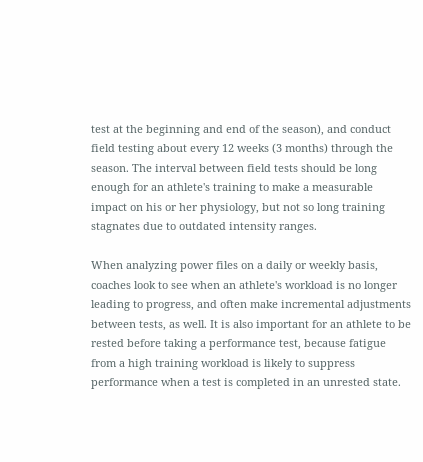test at the beginning and end of the season), and conduct field testing about every 12 weeks (3 months) through the season. The interval between field tests should be long enough for an athlete's training to make a measurable impact on his or her physiology, but not so long training stagnates due to outdated intensity ranges.

When analyzing power files on a daily or weekly basis, coaches look to see when an athlete's workload is no longer leading to progress, and often make incremental adjustments between tests, as well. It is also important for an athlete to be rested before taking a performance test, because fatigue from a high training workload is likely to suppress performance when a test is completed in an unrested state.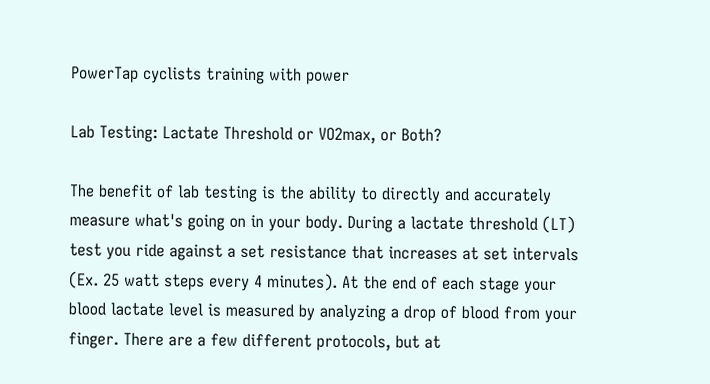PowerTap cyclists training with power

Lab Testing: Lactate Threshold or VO2max, or Both?

The benefit of lab testing is the ability to directly and accurately measure what's going on in your body. During a lactate threshold (LT) test you ride against a set resistance that increases at set intervals (Ex. 25 watt steps every 4 minutes). At the end of each stage your blood lactate level is measured by analyzing a drop of blood from your finger. There are a few different protocols, but at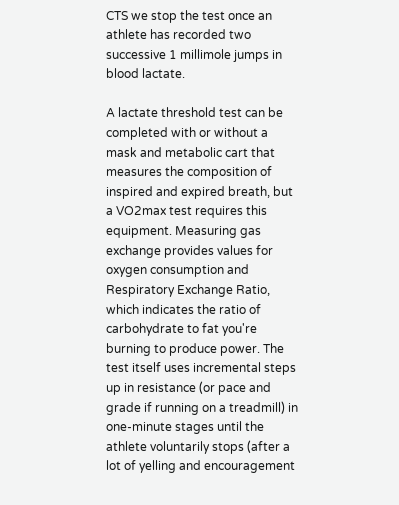CTS we stop the test once an athlete has recorded two successive 1 millimole jumps in blood lactate.

A lactate threshold test can be completed with or without a mask and metabolic cart that measures the composition of inspired and expired breath, but a VO2max test requires this equipment. Measuring gas exchange provides values for oxygen consumption and Respiratory Exchange Ratio, which indicates the ratio of carbohydrate to fat you're burning to produce power. The test itself uses incremental steps up in resistance (or pace and grade if running on a treadmill) in one-minute stages until the athlete voluntarily stops (after a lot of yelling and encouragement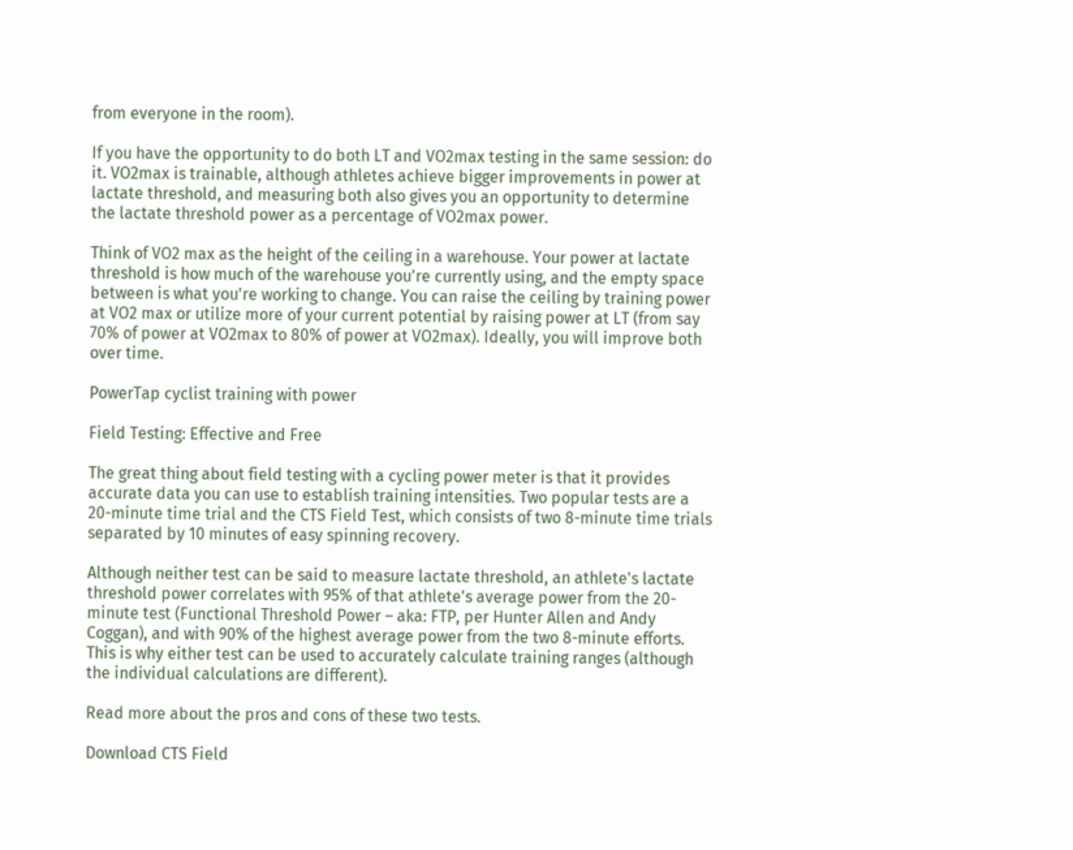from everyone in the room).

If you have the opportunity to do both LT and VO2max testing in the same session: do it. VO2max is trainable, although athletes achieve bigger improvements in power at lactate threshold, and measuring both also gives you an opportunity to determine the lactate threshold power as a percentage of VO2max power.

Think of VO2 max as the height of the ceiling in a warehouse. Your power at lactate threshold is how much of the warehouse you're currently using, and the empty space between is what you're working to change. You can raise the ceiling by training power at VO2 max or utilize more of your current potential by raising power at LT (from say 70% of power at VO2max to 80% of power at VO2max). Ideally, you will improve both over time.

PowerTap cyclist training with power

Field Testing: Effective and Free

The great thing about field testing with a cycling power meter is that it provides accurate data you can use to establish training intensities. Two popular tests are a 20-minute time trial and the CTS Field Test, which consists of two 8-minute time trials separated by 10 minutes of easy spinning recovery.

Although neither test can be said to measure lactate threshold, an athlete's lactate threshold power correlates with 95% of that athlete's average power from the 20-minute test (Functional Threshold Power – aka: FTP, per Hunter Allen and Andy Coggan), and with 90% of the highest average power from the two 8-minute efforts. This is why either test can be used to accurately calculate training ranges (although the individual calculations are different).

Read more about the pros and cons of these two tests.

Download CTS Field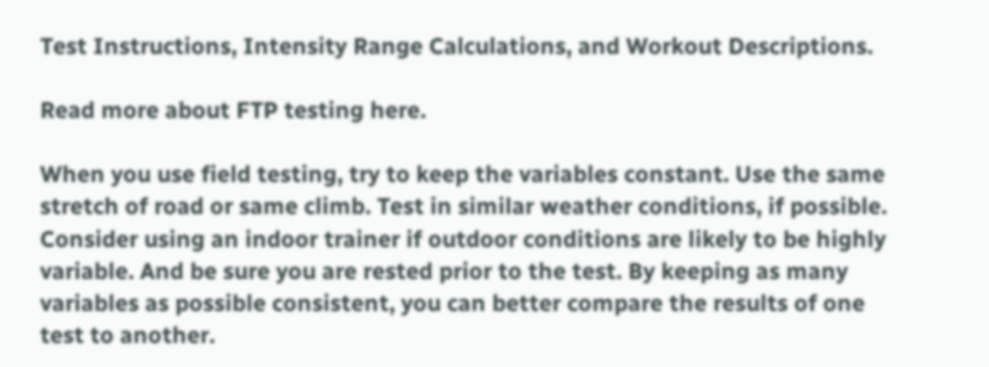Test Instructions, Intensity Range Calculations, and Workout Descriptions.

Read more about FTP testing here.

When you use field testing, try to keep the variables constant. Use the same stretch of road or same climb. Test in similar weather conditions, if possible. Consider using an indoor trainer if outdoor conditions are likely to be highly variable. And be sure you are rested prior to the test. By keeping as many variables as possible consistent, you can better compare the results of one test to another.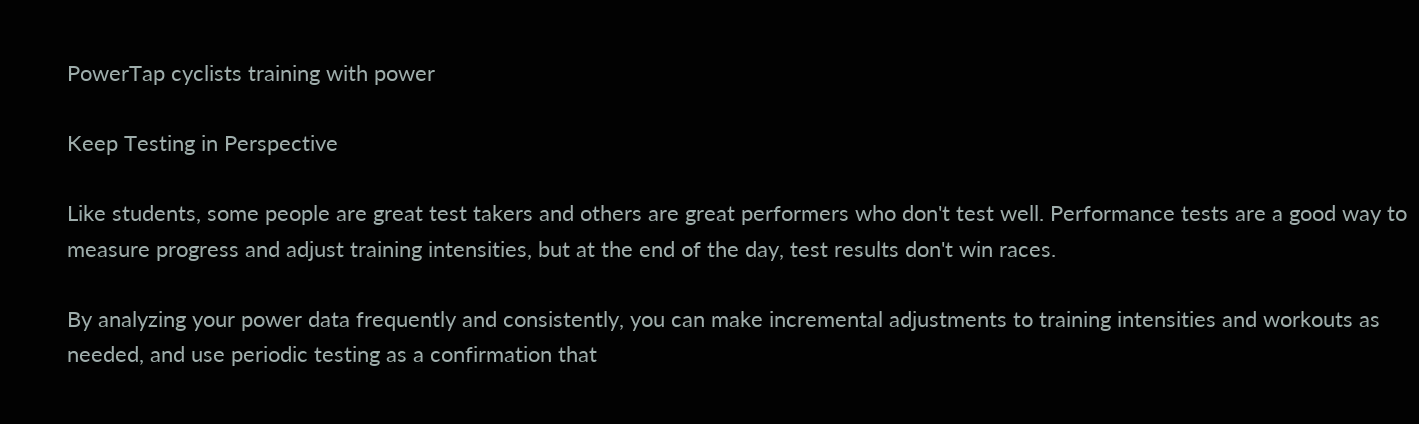PowerTap cyclists training with power

Keep Testing in Perspective

Like students, some people are great test takers and others are great performers who don't test well. Performance tests are a good way to measure progress and adjust training intensities, but at the end of the day, test results don't win races.

By analyzing your power data frequently and consistently, you can make incremental adjustments to training intensities and workouts as needed, and use periodic testing as a confirmation that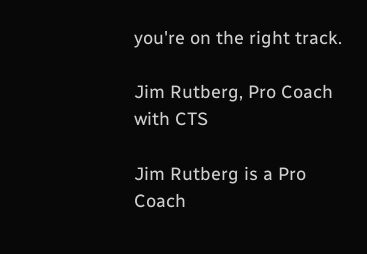you're on the right track.

Jim Rutberg, Pro Coach with CTS

Jim Rutberg is a Pro Coach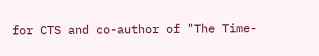for CTS and co-author of "The Time-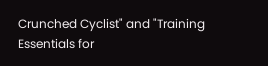Crunched Cyclist" and "Training Essentials for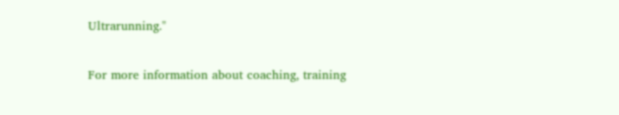Ultrarunning."

For more information about coaching, training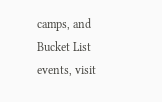camps, and Bucket List events, visit